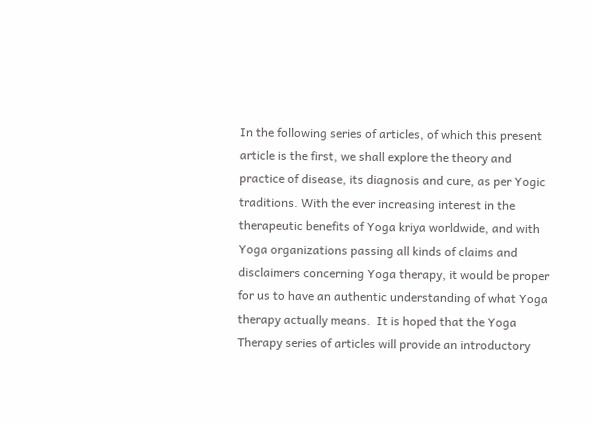In the following series of articles, of which this present article is the first, we shall explore the theory and practice of disease, its diagnosis and cure, as per Yogic traditions. With the ever increasing interest in the therapeutic benefits of Yoga kriya worldwide, and with Yoga organizations passing all kinds of claims and disclaimers concerning Yoga therapy, it would be proper for us to have an authentic understanding of what Yoga therapy actually means.  It is hoped that the Yoga Therapy series of articles will provide an introductory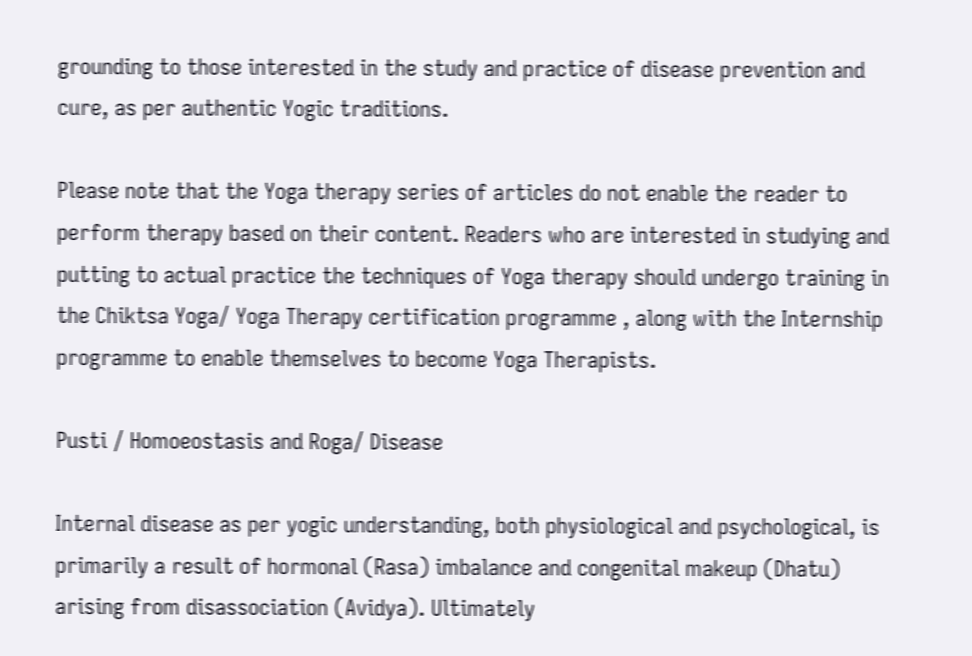grounding to those interested in the study and practice of disease prevention and cure, as per authentic Yogic traditions.

Please note that the Yoga therapy series of articles do not enable the reader to perform therapy based on their content. Readers who are interested in studying and putting to actual practice the techniques of Yoga therapy should undergo training in the Chiktsa Yoga/ Yoga Therapy certification programme , along with the Internship programme to enable themselves to become Yoga Therapists.

Pusti / Homoeostasis and Roga/ Disease

Internal disease as per yogic understanding, both physiological and psychological, is primarily a result of hormonal (Rasa) imbalance and congenital makeup (Dhatu) arising from disassociation (Avidya). Ultimately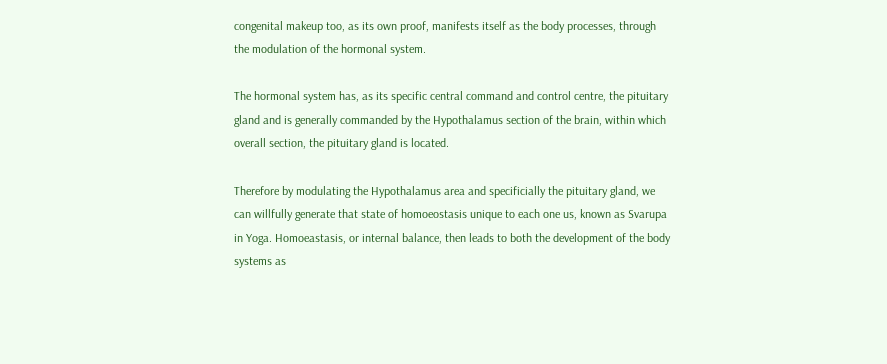congenital makeup too, as its own proof, manifests itself as the body processes, through the modulation of the hormonal system.

The hormonal system has, as its specific central command and control centre, the pituitary gland and is generally commanded by the Hypothalamus section of the brain, within which overall section, the pituitary gland is located.

Therefore by modulating the Hypothalamus area and specificially the pituitary gland, we can willfully generate that state of homoeostasis unique to each one us, known as Svarupa in Yoga. Homoeastasis, or internal balance, then leads to both the development of the body systems as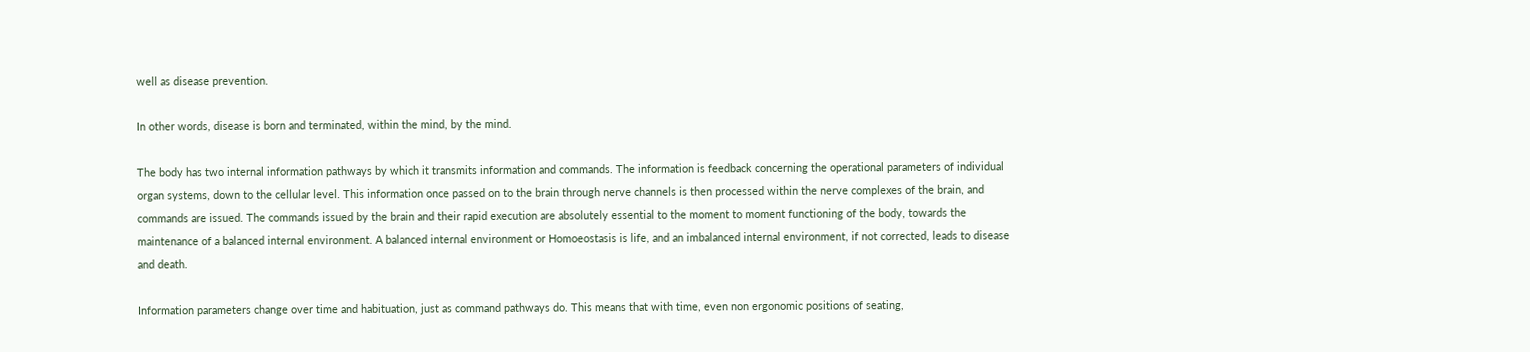well as disease prevention.

In other words, disease is born and terminated, within the mind, by the mind.

The body has two internal information pathways by which it transmits information and commands. The information is feedback concerning the operational parameters of individual organ systems, down to the cellular level. This information once passed on to the brain through nerve channels is then processed within the nerve complexes of the brain, and commands are issued. The commands issued by the brain and their rapid execution are absolutely essential to the moment to moment functioning of the body, towards the maintenance of a balanced internal environment. A balanced internal environment or Homoeostasis is life, and an imbalanced internal environment, if not corrected, leads to disease and death.

Information parameters change over time and habituation, just as command pathways do. This means that with time, even non ergonomic positions of seating,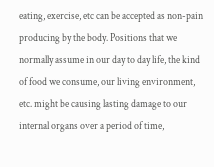eating, exercise, etc can be accepted as non-pain producing by the body. Positions that we normally assume in our day to day life, the kind of food we consume, our living environment, etc. might be causing lasting damage to our internal organs over a period of time,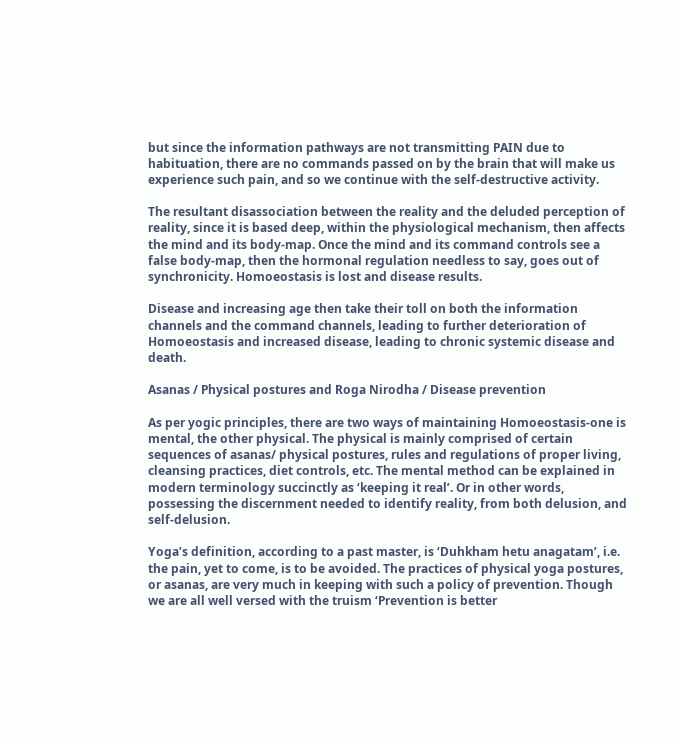but since the information pathways are not transmitting PAIN due to habituation, there are no commands passed on by the brain that will make us experience such pain, and so we continue with the self-destructive activity.

The resultant disassociation between the reality and the deluded perception of reality, since it is based deep, within the physiological mechanism, then affects the mind and its body-map. Once the mind and its command controls see a false body-map, then the hormonal regulation needless to say, goes out of synchronicity. Homoeostasis is lost and disease results.

Disease and increasing age then take their toll on both the information channels and the command channels, leading to further deterioration of Homoeostasis and increased disease, leading to chronic systemic disease and death.

Asanas / Physical postures and Roga Nirodha / Disease prevention

As per yogic principles, there are two ways of maintaining Homoeostasis-one is mental, the other physical. The physical is mainly comprised of certain sequences of asanas/ physical postures, rules and regulations of proper living, cleansing practices, diet controls, etc. The mental method can be explained in modern terminology succinctly as ‘keeping it real’. Or in other words, possessing the discernment needed to identify reality, from both delusion, and self-delusion.

Yoga’s definition, according to a past master, is ‘Duhkham hetu anagatam’, i.e. the pain, yet to come, is to be avoided. The practices of physical yoga postures, or asanas, are very much in keeping with such a policy of prevention. Though we are all well versed with the truism ‘Prevention is better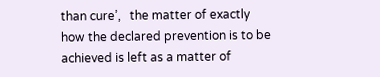than cure’,   the matter of exactly how the declared prevention is to be achieved is left as a matter of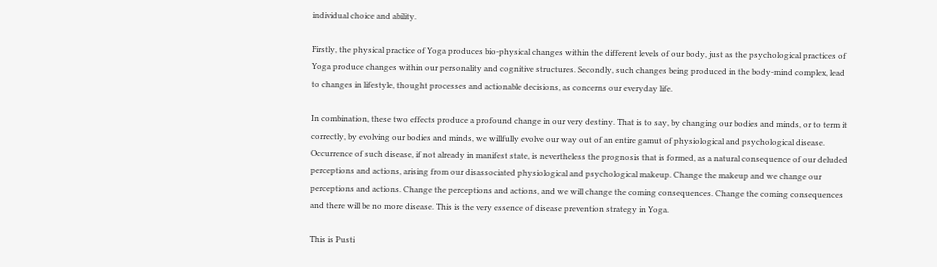individual choice and ability.

Firstly, the physical practice of Yoga produces bio-physical changes within the different levels of our body, just as the psychological practices of Yoga produce changes within our personality and cognitive structures. Secondly, such changes being produced in the body-mind complex, lead to changes in lifestyle, thought processes and actionable decisions, as concerns our everyday life.

In combination, these two effects produce a profound change in our very destiny. That is to say, by changing our bodies and minds, or to term it correctly, by evolving our bodies and minds, we willfully evolve our way out of an entire gamut of physiological and psychological disease. Occurrence of such disease, if not already in manifest state, is nevertheless the prognosis that is formed, as a natural consequence of our deluded perceptions and actions, arising from our disassociated physiological and psychological makeup. Change the makeup and we change our perceptions and actions. Change the perceptions and actions, and we will change the coming consequences. Change the coming consequences and there will be no more disease. This is the very essence of disease prevention strategy in Yoga.

This is Pusti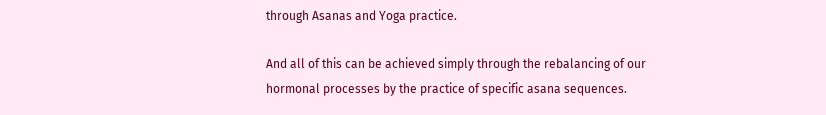through Asanas and Yoga practice.

And all of this can be achieved simply through the rebalancing of our hormonal processes by the practice of specific asana sequences.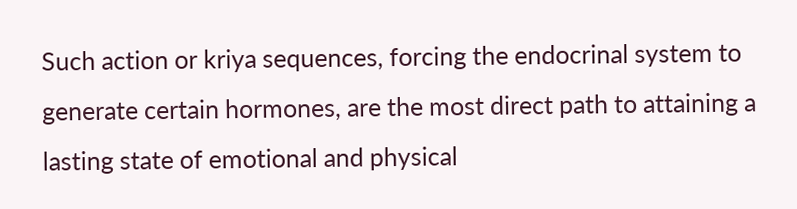Such action or kriya sequences, forcing the endocrinal system to generate certain hormones, are the most direct path to attaining a lasting state of emotional and physical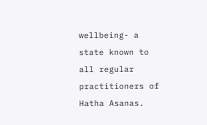wellbeing- a state known to all regular practitioners of Hatha Asanas.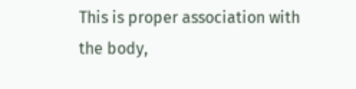This is proper association with the body,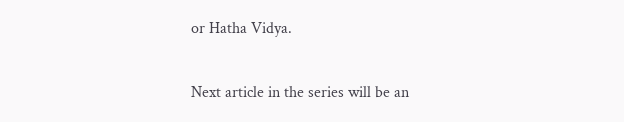or Hatha Vidya.

Next article in the series will be an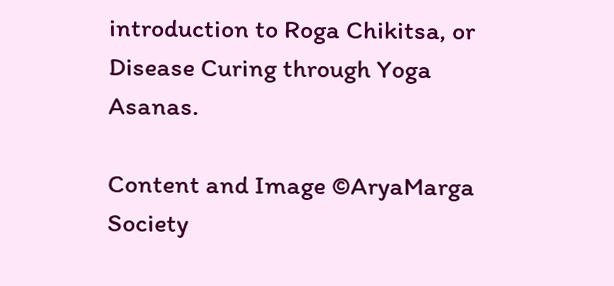introduction to Roga Chikitsa, or Disease Curing through Yoga Asanas.

Content and Image ©AryaMarga Society